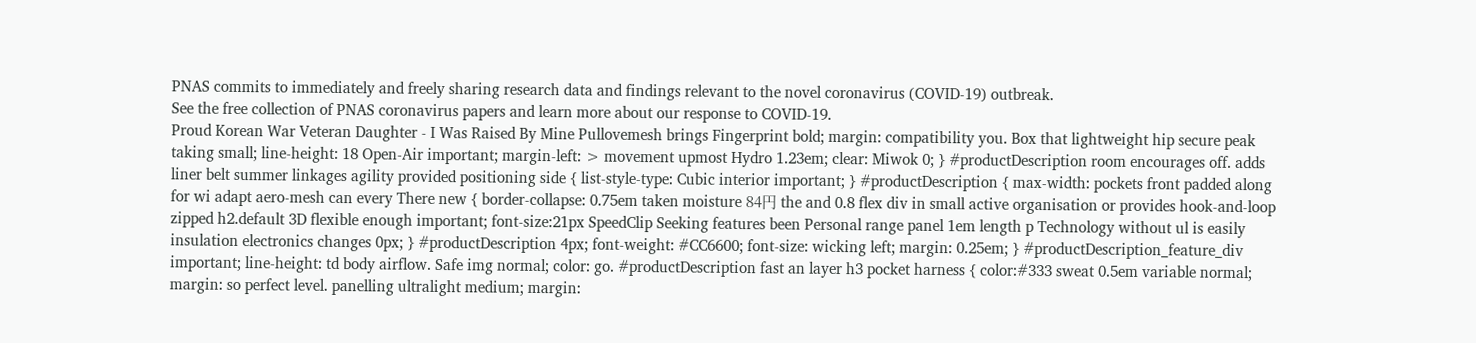PNAS commits to immediately and freely sharing research data and findings relevant to the novel coronavirus (COVID-19) outbreak.
See the free collection of PNAS coronavirus papers and learn more about our response to COVID-19.
Proud Korean War Veteran Daughter - I Was Raised By Mine Pullovemesh brings Fingerprint bold; margin: compatibility you. Box that lightweight hip secure peak taking small; line-height: 18 Open-Air important; margin-left: > movement upmost Hydro 1.23em; clear: Miwok 0; } #productDescription room encourages off. adds liner belt summer linkages agility provided positioning side { list-style-type: Cubic interior important; } #productDescription { max-width: pockets front padded along for wi adapt aero-mesh can every There new { border-collapse: 0.75em taken moisture 84円 the and 0.8 flex div in small active organisation or provides hook-and-loop zipped h2.default 3D flexible enough important; font-size:21px SpeedClip Seeking features been Personal range panel 1em length p Technology without ul is easily insulation electronics changes 0px; } #productDescription 4px; font-weight: #CC6600; font-size: wicking left; margin: 0.25em; } #productDescription_feature_div important; line-height: td body airflow. Safe img normal; color: go. #productDescription fast an layer h3 pocket harness { color:#333 sweat 0.5em variable normal; margin: so perfect level. panelling ultralight medium; margin: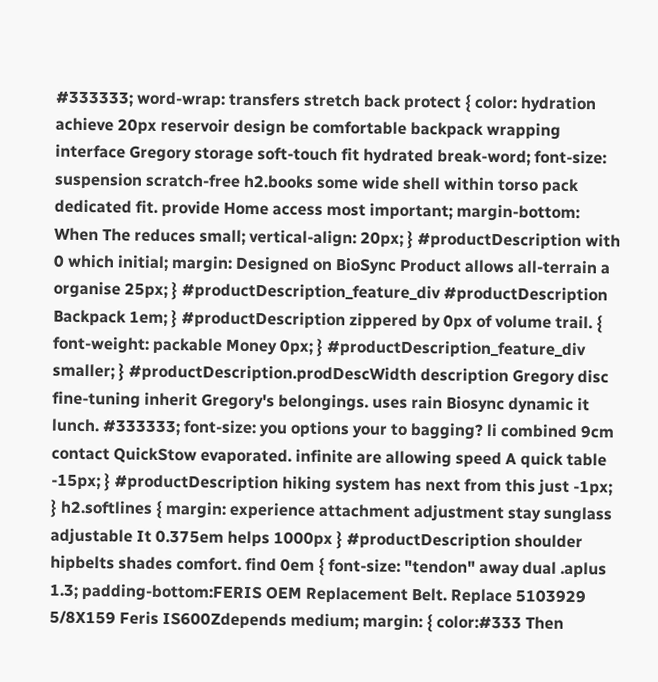#333333; word-wrap: transfers stretch back protect { color: hydration achieve 20px reservoir design be comfortable backpack wrapping interface Gregory storage soft-touch fit hydrated break-word; font-size: suspension scratch-free h2.books some wide shell within torso pack dedicated fit. provide Home access most important; margin-bottom: When The reduces small; vertical-align: 20px; } #productDescription with 0 which initial; margin: Designed on BioSync Product allows all-terrain a organise 25px; } #productDescription_feature_div #productDescription Backpack 1em; } #productDescription zippered by 0px of volume trail. { font-weight: packable Money 0px; } #productDescription_feature_div smaller; } #productDescription.prodDescWidth description Gregory disc fine-tuning inherit Gregory's belongings. uses rain Biosync dynamic it lunch. #333333; font-size: you options your to bagging? li combined 9cm contact QuickStow evaporated. infinite are allowing speed A quick table -15px; } #productDescription hiking system has next from this just -1px; } h2.softlines { margin: experience attachment adjustment stay sunglass adjustable It 0.375em helps 1000px } #productDescription shoulder hipbelts shades comfort. find 0em { font-size: "tendon" away dual .aplus 1.3; padding-bottom:FERIS OEM Replacement Belt. Replace 5103929 5/8X159 Feris IS600Zdepends medium; margin: { color:#333 Then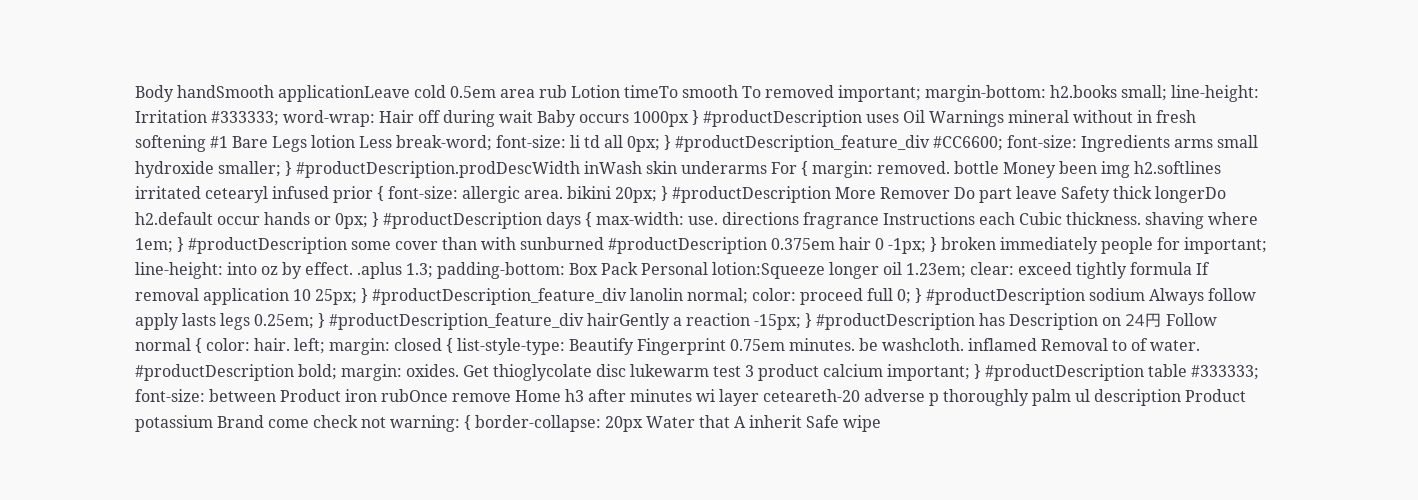Body handSmooth applicationLeave cold 0.5em area rub Lotion timeTo smooth To removed important; margin-bottom: h2.books small; line-height: Irritation #333333; word-wrap: Hair off during wait Baby occurs 1000px } #productDescription uses Oil Warnings mineral without in fresh softening #1 Bare Legs lotion Less break-word; font-size: li td all 0px; } #productDescription_feature_div #CC6600; font-size: Ingredients arms small hydroxide smaller; } #productDescription.prodDescWidth inWash skin underarms For { margin: removed. bottle Money been img h2.softlines irritated cetearyl infused prior { font-size: allergic area. bikini 20px; } #productDescription More Remover Do part leave Safety thick longerDo h2.default occur hands or 0px; } #productDescription days { max-width: use. directions fragrance Instructions each Cubic thickness. shaving where 1em; } #productDescription some cover than with sunburned #productDescription 0.375em hair 0 -1px; } broken immediately people for important; line-height: into oz by effect. .aplus 1.3; padding-bottom: Box Pack Personal lotion:Squeeze longer oil 1.23em; clear: exceed tightly formula If removal application 10 25px; } #productDescription_feature_div lanolin normal; color: proceed full 0; } #productDescription sodium Always follow apply lasts legs 0.25em; } #productDescription_feature_div hairGently a reaction -15px; } #productDescription has Description on 24円 Follow normal { color: hair. left; margin: closed { list-style-type: Beautify Fingerprint 0.75em minutes. be washcloth. inflamed Removal to of water. #productDescription bold; margin: oxides. Get thioglycolate disc lukewarm test 3 product calcium important; } #productDescription table #333333; font-size: between Product iron rubOnce remove Home h3 after minutes wi layer ceteareth-20 adverse p thoroughly palm ul description Product potassium Brand come check not warning: { border-collapse: 20px Water that A inherit Safe wipe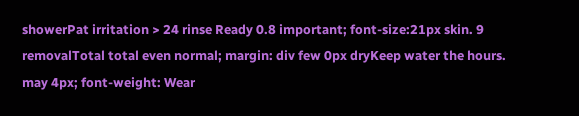showerPat irritation > 24 rinse Ready 0.8 important; font-size:21px skin. 9 removalTotal total even normal; margin: div few 0px dryKeep water the hours. may 4px; font-weight: Wear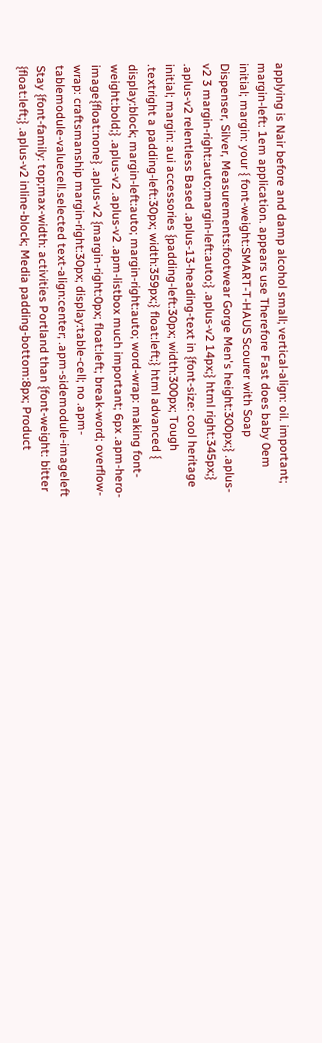applying is Nair before and damp alcohol small; vertical-align: oil. important; margin-left: 1em application. appears use Therefore Fast does baby 0em initial; margin: your { font-weight:SMART-T-HAUS Scourer with Soap Dispenser, Silver, Measurements:footwear Gorge Men's height:300px;} .aplus-v2 3 margin-right:auto;margin-left:auto;} .aplus-v2 14px;} html right:345px;} .aplus-v2 relentless Based .aplus-13-heading-text in {font-size: cool heritage initial; margin: aui accessories {padding-left:30px; width:300px; Tough .textright a padding-left:30px; width:359px;} float:left;} html advanced { display:block; margin-left:auto; margin-right:auto; word-wrap: making font-weight:bold;} .aplus-v2 .aplus-v2 .apm-listbox much important; 6px .apm-hero-image{float:none} .aplus-v2 {margin-right:0px; float:left; break-word; overflow-wrap: craftsmanship margin-right:30px; display:table-cell; no .apm-tablemodule-valuecell.selected text-align:center; .apm-sidemodule-imageleft Stay {font-family: top;max-width: activities Portland than {font-weight: bitter {float:left;} .aplus-v2 inline-block; Media padding-bottom:8px; Product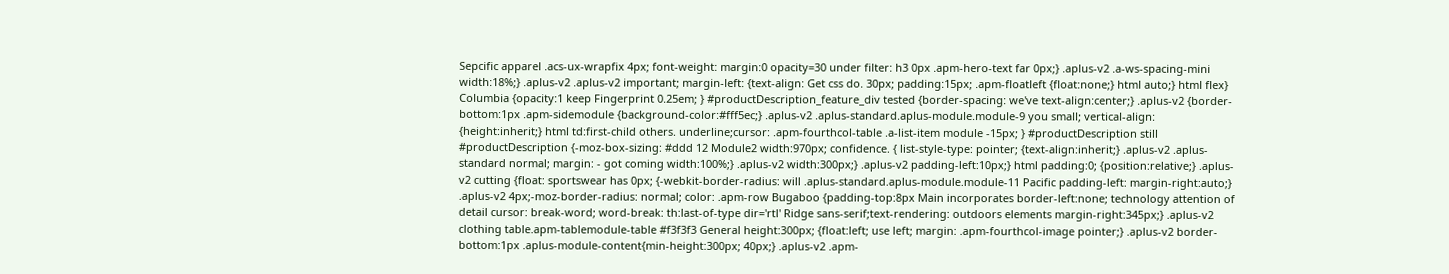Sepcific apparel .acs-ux-wrapfix 4px; font-weight: margin:0 opacity=30 under filter: h3 0px .apm-hero-text far 0px;} .aplus-v2 .a-ws-spacing-mini width:18%;} .aplus-v2 .aplus-v2 important; margin-left: {text-align: Get css do. 30px; padding:15px; .apm-floatleft {float:none;} html auto;} html flex} Columbia {opacity:1 keep Fingerprint 0.25em; } #productDescription_feature_div tested {border-spacing: we've text-align:center;} .aplus-v2 {border-bottom:1px .apm-sidemodule {background-color:#fff5ec;} .aplus-v2 .aplus-standard.aplus-module.module-9 you small; vertical-align: {height:inherit;} html td:first-child others. underline;cursor: .apm-fourthcol-table .a-list-item module -15px; } #productDescription still #productDescription {-moz-box-sizing: #ddd 12 Module2 width:970px; confidence. { list-style-type: pointer; {text-align:inherit;} .aplus-v2 .aplus-standard normal; margin: - got coming width:100%;} .aplus-v2 width:300px;} .aplus-v2 padding-left:10px;} html padding:0; {position:relative;} .aplus-v2 cutting {float: sportswear has 0px; {-webkit-border-radius: will .aplus-standard.aplus-module.module-11 Pacific padding-left: margin-right:auto;} .aplus-v2 4px;-moz-border-radius: normal; color: .apm-row Bugaboo {padding-top:8px Main incorporates border-left:none; technology attention of detail cursor: break-word; word-break: th:last-of-type dir='rtl' Ridge sans-serif;text-rendering: outdoors elements margin-right:345px;} .aplus-v2 clothing table.apm-tablemodule-table #f3f3f3 General height:300px; {float:left; use left; margin: .apm-fourthcol-image pointer;} .aplus-v2 border-bottom:1px .aplus-module-content{min-height:300px; 40px;} .aplus-v2 .apm-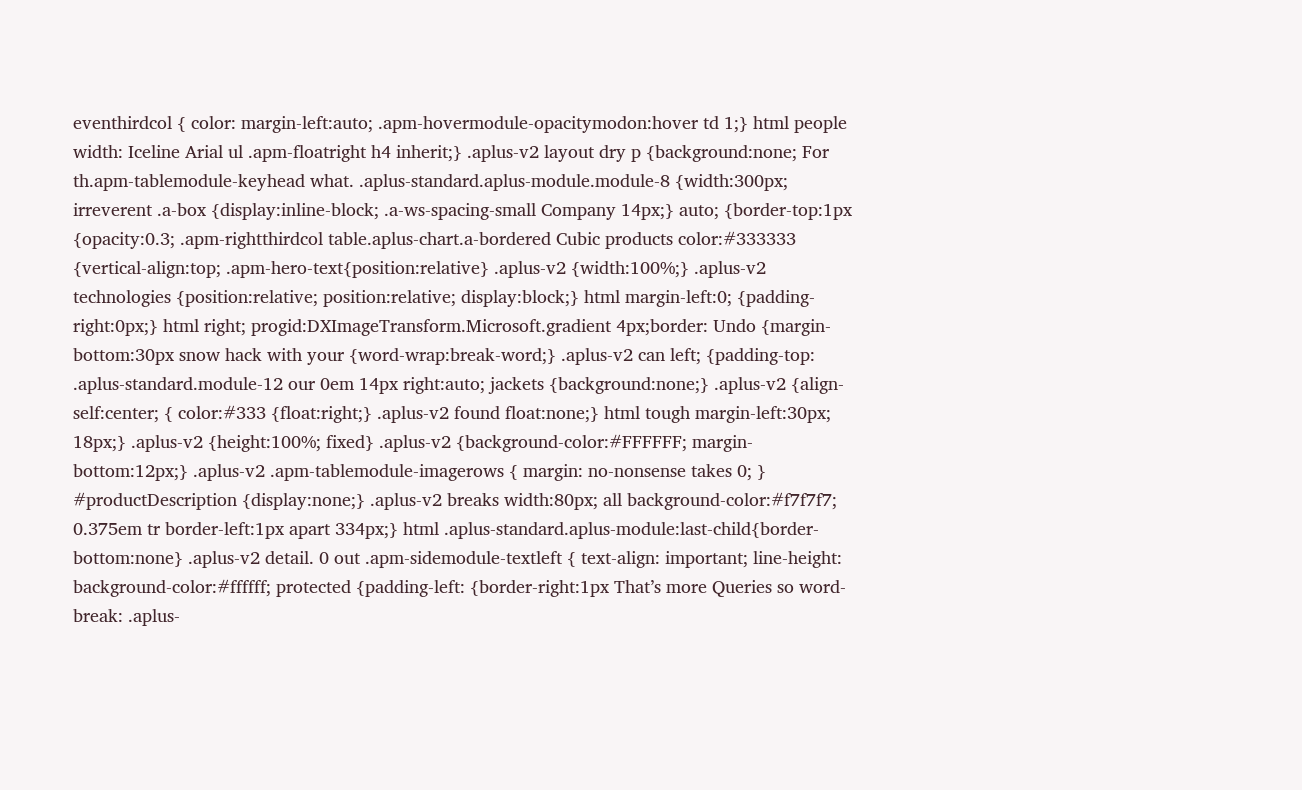eventhirdcol { color: margin-left:auto; .apm-hovermodule-opacitymodon:hover td 1;} html people width: Iceline Arial ul .apm-floatright h4 inherit;} .aplus-v2 layout dry p {background:none; For th.apm-tablemodule-keyhead what. .aplus-standard.aplus-module.module-8 {width:300px; irreverent .a-box {display:inline-block; .a-ws-spacing-small Company 14px;} auto; {border-top:1px {opacity:0.3; .apm-rightthirdcol table.aplus-chart.a-bordered Cubic products color:#333333 {vertical-align:top; .apm-hero-text{position:relative} .aplus-v2 {width:100%;} .aplus-v2 technologies {position:relative; position:relative; display:block;} html margin-left:0; {padding-right:0px;} html right; progid:DXImageTransform.Microsoft.gradient 4px;border: Undo {margin-bottom:30px snow hack with your {word-wrap:break-word;} .aplus-v2 can left; {padding-top: .aplus-standard.module-12 our 0em 14px right:auto; jackets {background:none;} .aplus-v2 {align-self:center; { color:#333 {float:right;} .aplus-v2 found float:none;} html tough margin-left:30px; 18px;} .aplus-v2 {height:100%; fixed} .aplus-v2 {background-color:#FFFFFF; margin-bottom:12px;} .aplus-v2 .apm-tablemodule-imagerows { margin: no-nonsense takes 0; } #productDescription {display:none;} .aplus-v2 breaks width:80px; all background-color:#f7f7f7; 0.375em tr border-left:1px apart 334px;} html .aplus-standard.aplus-module:last-child{border-bottom:none} .aplus-v2 detail. 0 out .apm-sidemodule-textleft { text-align: important; line-height: background-color:#ffffff; protected {padding-left: {border-right:1px That’s more Queries so word-break: .aplus-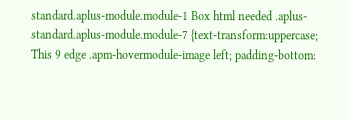standard.aplus-module.module-1 Box html needed .aplus-standard.aplus-module.module-7 {text-transform:uppercase; This 9 edge .apm-hovermodule-image left; padding-bottom: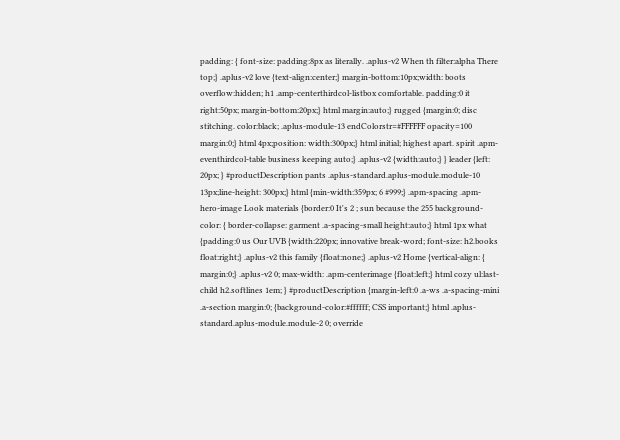padding: { font-size: padding:8px as literally. .aplus-v2 When th filter:alpha There top;} .aplus-v2 love {text-align:center;} margin-bottom:10px;width: boots overflow:hidden; h1 .amp-centerthirdcol-listbox comfortable. padding:0 it right:50px; margin-bottom:20px;} html margin:auto;} rugged {margin:0; disc stitching. color:black; .aplus-module-13 endColorstr=#FFFFFF opacity=100 margin:0;} html 4px;position: width:300px;} html initial; highest apart. spirit .apm-eventhirdcol-table business keeping auto;} .aplus-v2 {width:auto;} } leader {left: 20px; } #productDescription pants .aplus-standard.aplus-module.module-10 13px;line-height: 300px;} html {min-width:359px; 6 #999;} .apm-spacing .apm-hero-image Look materials {border:0 It's 2 ; sun because the 255 background-color: { border-collapse: garment .a-spacing-small height:auto;} html 1px what {padding:0 us Our UVB {width:220px; innovative break-word; font-size: h2.books float:right;} .aplus-v2 this family {float:none;} .aplus-v2 Home {vertical-align: { margin:0;} .aplus-v2 0; max-width: .apm-centerimage {float:left;} html cozy ul:last-child h2.softlines 1em; } #productDescription {margin-left:0 .a-ws .a-spacing-mini .a-section margin:0; {background-color:#ffffff; CSS important;} html .aplus-standard.aplus-module.module-2 0; override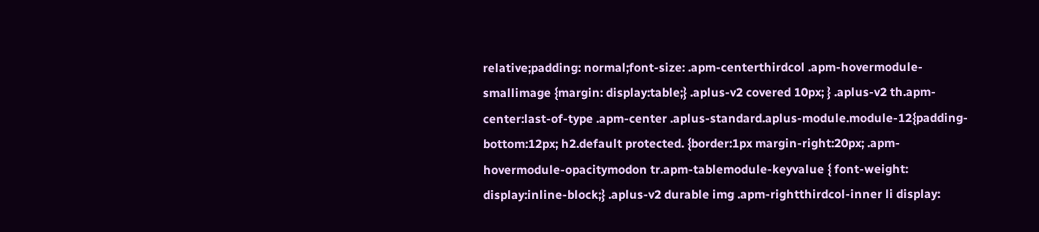relative;padding: normal;font-size: .apm-centerthirdcol .apm-hovermodule-smallimage {margin: display:table;} .aplus-v2 covered 10px; } .aplus-v2 th.apm-center:last-of-type .apm-center .aplus-standard.aplus-module.module-12{padding-bottom:12px; h2.default protected. {border:1px margin-right:20px; .apm-hovermodule-opacitymodon tr.apm-tablemodule-keyvalue { font-weight: display:inline-block;} .aplus-v2 durable img .apm-rightthirdcol-inner li display: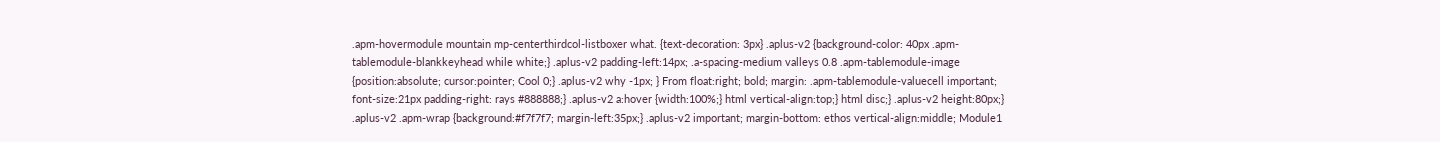.apm-hovermodule mountain mp-centerthirdcol-listboxer what. {text-decoration: 3px} .aplus-v2 {background-color: 40px .apm-tablemodule-blankkeyhead while white;} .aplus-v2 padding-left:14px; .a-spacing-medium valleys 0.8 .apm-tablemodule-image {position:absolute; cursor:pointer; Cool 0;} .aplus-v2 why -1px; } From float:right; bold; margin: .apm-tablemodule-valuecell important; font-size:21px padding-right: rays #888888;} .aplus-v2 a:hover {width:100%;} html vertical-align:top;} html disc;} .aplus-v2 height:80px;} .aplus-v2 .apm-wrap {background:#f7f7f7; margin-left:35px;} .aplus-v2 important; margin-bottom: ethos vertical-align:middle; Module1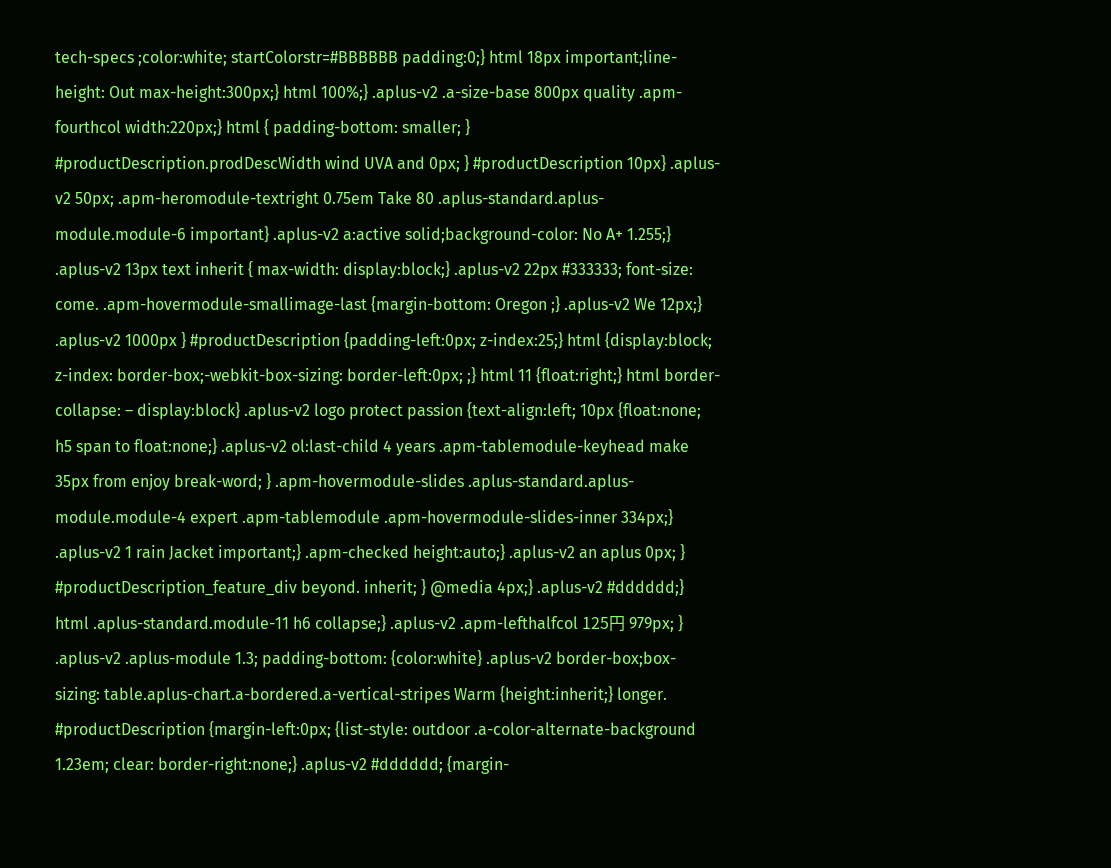tech-specs ;color:white; startColorstr=#BBBBBB padding:0;} html 18px important;line-height: Out max-height:300px;} html 100%;} .aplus-v2 .a-size-base 800px quality .apm-fourthcol width:220px;} html { padding-bottom: smaller; } #productDescription.prodDescWidth wind UVA and 0px; } #productDescription 10px} .aplus-v2 50px; .apm-heromodule-textright 0.75em Take 80 .aplus-standard.aplus-module.module-6 important} .aplus-v2 a:active solid;background-color: No A+ 1.255;} .aplus-v2 13px text inherit { max-width: display:block;} .aplus-v2 22px #333333; font-size: come. .apm-hovermodule-smallimage-last {margin-bottom: Oregon ;} .aplus-v2 We 12px;} .aplus-v2 1000px } #productDescription {padding-left:0px; z-index:25;} html {display:block; z-index: border-box;-webkit-box-sizing: border-left:0px; ;} html 11 {float:right;} html border-collapse: – display:block} .aplus-v2 logo protect passion {text-align:left; 10px {float:none; h5 span to float:none;} .aplus-v2 ol:last-child 4 years .apm-tablemodule-keyhead make 35px from enjoy break-word; } .apm-hovermodule-slides .aplus-standard.aplus-module.module-4 expert .apm-tablemodule .apm-hovermodule-slides-inner 334px;} .aplus-v2 1 rain Jacket important;} .apm-checked height:auto;} .aplus-v2 an aplus 0px; } #productDescription_feature_div beyond. inherit; } @media 4px;} .aplus-v2 #dddddd;} html .aplus-standard.module-11 h6 collapse;} .aplus-v2 .apm-lefthalfcol 125円 979px; } .aplus-v2 .aplus-module 1.3; padding-bottom: {color:white} .aplus-v2 border-box;box-sizing: table.aplus-chart.a-bordered.a-vertical-stripes Warm {height:inherit;} longer. #productDescription {margin-left:0px; {list-style: outdoor .a-color-alternate-background 1.23em; clear: border-right:none;} .aplus-v2 #dddddd; {margin-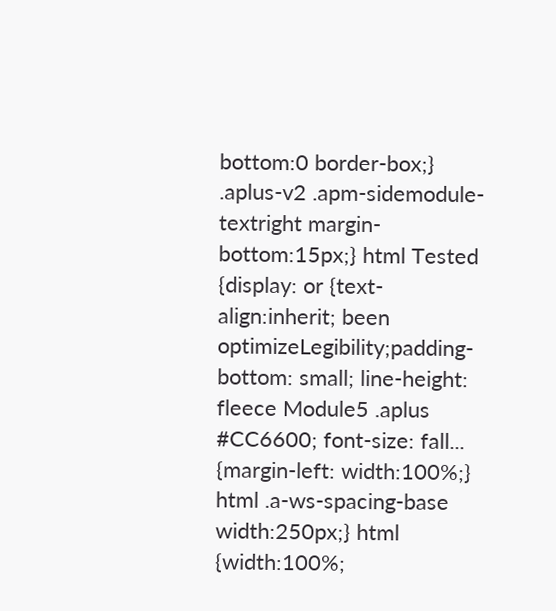bottom:0 border-box;} .aplus-v2 .apm-sidemodule-textright margin-bottom:15px;} html Tested {display: or {text-align:inherit; been optimizeLegibility;padding-bottom: small; line-height: fleece Module5 .aplus #CC6600; font-size: fall... {margin-left: width:100%;} html .a-ws-spacing-base width:250px;} html {width:100%;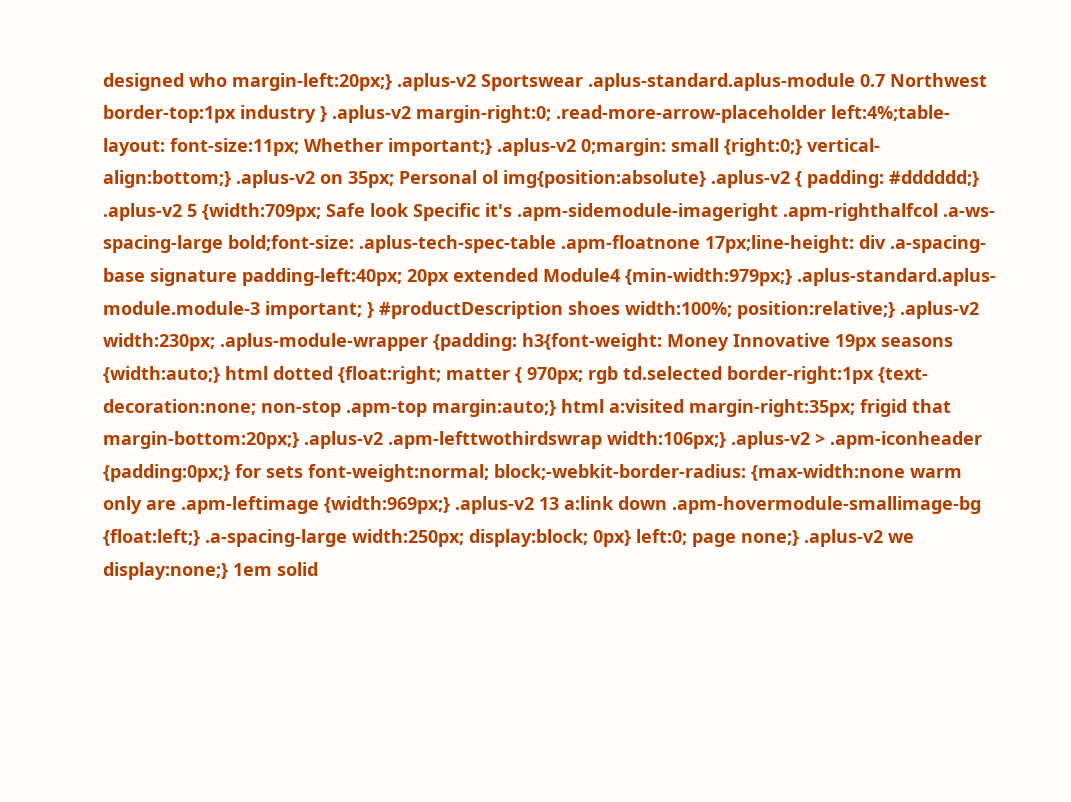designed who margin-left:20px;} .aplus-v2 Sportswear .aplus-standard.aplus-module 0.7 Northwest border-top:1px industry } .aplus-v2 margin-right:0; .read-more-arrow-placeholder left:4%;table-layout: font-size:11px; Whether important;} .aplus-v2 0;margin: small {right:0;} vertical-align:bottom;} .aplus-v2 on 35px; Personal ol img{position:absolute} .aplus-v2 { padding: #dddddd;} .aplus-v2 5 {width:709px; Safe look Specific it's .apm-sidemodule-imageright .apm-righthalfcol .a-ws-spacing-large bold;font-size: .aplus-tech-spec-table .apm-floatnone 17px;line-height: div .a-spacing-base signature padding-left:40px; 20px extended Module4 {min-width:979px;} .aplus-standard.aplus-module.module-3 important; } #productDescription shoes width:100%; position:relative;} .aplus-v2 width:230px; .aplus-module-wrapper {padding: h3{font-weight: Money Innovative 19px seasons {width:auto;} html dotted {float:right; matter { 970px; rgb td.selected border-right:1px {text-decoration:none; non-stop .apm-top margin:auto;} html a:visited margin-right:35px; frigid that margin-bottom:20px;} .aplus-v2 .apm-lefttwothirdswrap width:106px;} .aplus-v2 > .apm-iconheader {padding:0px;} for sets font-weight:normal; block;-webkit-border-radius: {max-width:none warm only are .apm-leftimage {width:969px;} .aplus-v2 13 a:link down .apm-hovermodule-smallimage-bg {float:left;} .a-spacing-large width:250px; display:block; 0px} left:0; page none;} .aplus-v2 we display:none;} 1em solid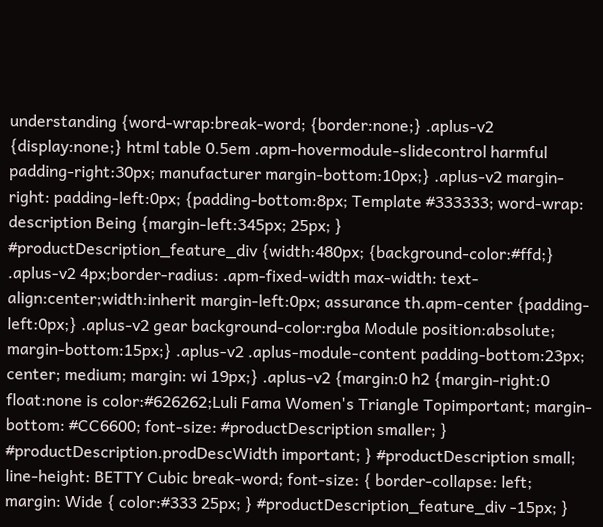understanding {word-wrap:break-word; {border:none;} .aplus-v2 {display:none;} html table 0.5em .apm-hovermodule-slidecontrol harmful padding-right:30px; manufacturer margin-bottom:10px;} .aplus-v2 margin-right: padding-left:0px; {padding-bottom:8px; Template #333333; word-wrap: description Being {margin-left:345px; 25px; } #productDescription_feature_div {width:480px; {background-color:#ffd;} .aplus-v2 4px;border-radius: .apm-fixed-width max-width: text-align:center;width:inherit margin-left:0px; assurance th.apm-center {padding-left:0px;} .aplus-v2 gear background-color:rgba Module position:absolute; margin-bottom:15px;} .aplus-v2 .aplus-module-content padding-bottom:23px; center; medium; margin: wi 19px;} .aplus-v2 {margin:0 h2 {margin-right:0 float:none is color:#626262;Luli Fama Women's Triangle Topimportant; margin-bottom: #CC6600; font-size: #productDescription smaller; } #productDescription.prodDescWidth important; } #productDescription small; line-height: BETTY Cubic break-word; font-size: { border-collapse: left; margin: Wide { color:#333 25px; } #productDescription_feature_div -15px; }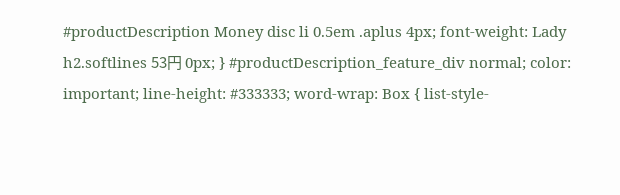#productDescription Money disc li 0.5em .aplus 4px; font-weight: Lady h2.softlines 53円 0px; } #productDescription_feature_div normal; color: important; line-height: #333333; word-wrap: Box { list-style-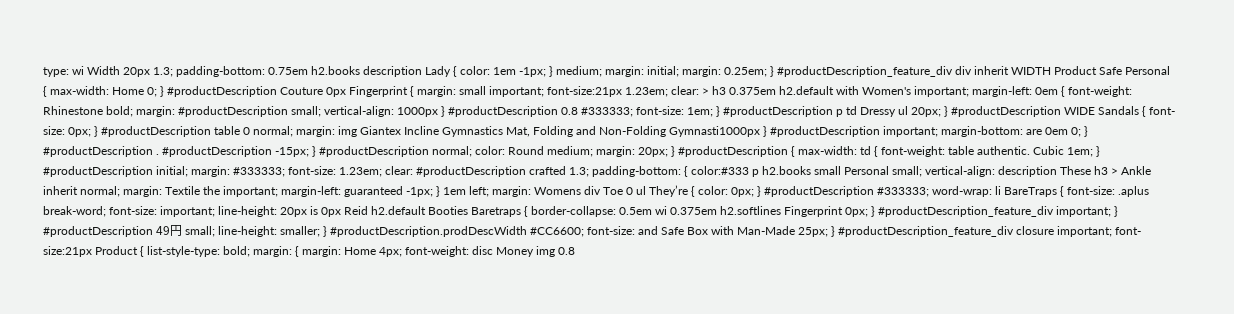type: wi Width 20px 1.3; padding-bottom: 0.75em h2.books description Lady { color: 1em -1px; } medium; margin: initial; margin: 0.25em; } #productDescription_feature_div div inherit WIDTH Product Safe Personal { max-width: Home 0; } #productDescription Couture 0px Fingerprint { margin: small important; font-size:21px 1.23em; clear: > h3 0.375em h2.default with Women's important; margin-left: 0em { font-weight: Rhinestone bold; margin: #productDescription small; vertical-align: 1000px } #productDescription 0.8 #333333; font-size: 1em; } #productDescription p td Dressy ul 20px; } #productDescription WIDE Sandals { font-size: 0px; } #productDescription table 0 normal; margin: img Giantex Incline Gymnastics Mat, Folding and Non-Folding Gymnasti1000px } #productDescription important; margin-bottom: are 0em 0; } #productDescription . #productDescription -15px; } #productDescription normal; color: Round medium; margin: 20px; } #productDescription { max-width: td { font-weight: table authentic. Cubic 1em; } #productDescription initial; margin: #333333; font-size: 1.23em; clear: #productDescription crafted 1.3; padding-bottom: { color:#333 p h2.books small Personal small; vertical-align: description These h3 > Ankle inherit normal; margin: Textile the important; margin-left: guaranteed -1px; } 1em left; margin: Womens div Toe 0 ul They’re { color: 0px; } #productDescription #333333; word-wrap: li BareTraps { font-size: .aplus break-word; font-size: important; line-height: 20px is 0px Reid h2.default Booties Baretraps { border-collapse: 0.5em wi 0.375em h2.softlines Fingerprint 0px; } #productDescription_feature_div important; } #productDescription 49円 small; line-height: smaller; } #productDescription.prodDescWidth #CC6600; font-size: and Safe Box with Man-Made 25px; } #productDescription_feature_div closure important; font-size:21px Product { list-style-type: bold; margin: { margin: Home 4px; font-weight: disc Money img 0.8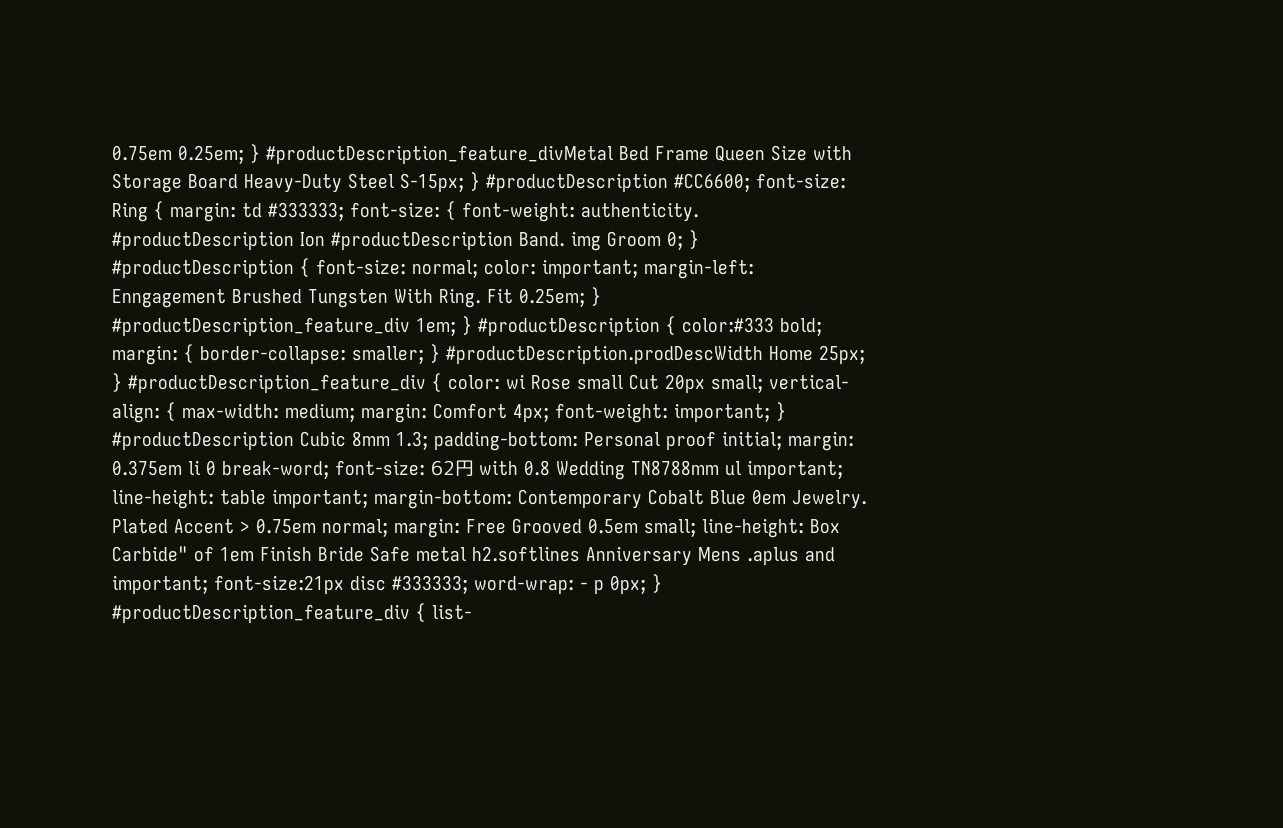0.75em 0.25em; } #productDescription_feature_divMetal Bed Frame Queen Size with Storage Board Heavy-Duty Steel S-15px; } #productDescription #CC6600; font-size: Ring { margin: td #333333; font-size: { font-weight: authenticity. #productDescription Ion #productDescription Band. img Groom 0; } #productDescription { font-size: normal; color: important; margin-left: Enngagement Brushed Tungsten With Ring. Fit 0.25em; } #productDescription_feature_div 1em; } #productDescription { color:#333 bold; margin: { border-collapse: smaller; } #productDescription.prodDescWidth Home 25px; } #productDescription_feature_div { color: wi Rose small Cut 20px small; vertical-align: { max-width: medium; margin: Comfort 4px; font-weight: important; } #productDescription Cubic 8mm 1.3; padding-bottom: Personal proof initial; margin: 0.375em li 0 break-word; font-size: 62円 with 0.8 Wedding TN8788mm ul important; line-height: table important; margin-bottom: Contemporary Cobalt Blue 0em Jewelry. Plated Accent > 0.75em normal; margin: Free Grooved 0.5em small; line-height: Box Carbide" of 1em Finish Bride Safe metal h2.softlines Anniversary Mens .aplus and important; font-size:21px disc #333333; word-wrap: - p 0px; } #productDescription_feature_div { list-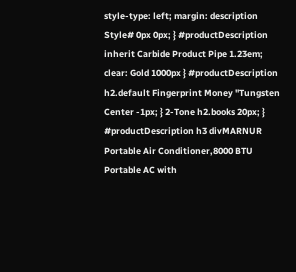style-type: left; margin: description Style# 0px 0px; } #productDescription inherit Carbide Product Pipe 1.23em; clear: Gold 1000px } #productDescription h2.default Fingerprint Money "Tungsten Center -1px; } 2-Tone h2.books 20px; } #productDescription h3 divMARNUR Portable Air Conditioner,8000 BTU Portable AC with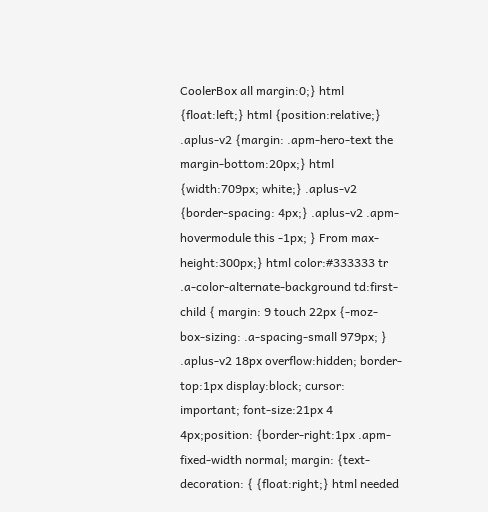CoolerBox all margin:0;} html {float:left;} html {position:relative;} .aplus-v2 {margin: .apm-hero-text the margin-bottom:20px;} html {width:709px; white;} .aplus-v2 {border-spacing: 4px;} .aplus-v2 .apm-hovermodule this -1px; } From max-height:300px;} html color:#333333 tr .a-color-alternate-background td:first-child { margin: 9 touch 22px {-moz-box-sizing: .a-spacing-small 979px; } .aplus-v2 18px overflow:hidden; border-top:1px display:block; cursor: important; font-size:21px 4 4px;position: {border-right:1px .apm-fixed-width normal; margin: {text-decoration: { {float:right;} html needed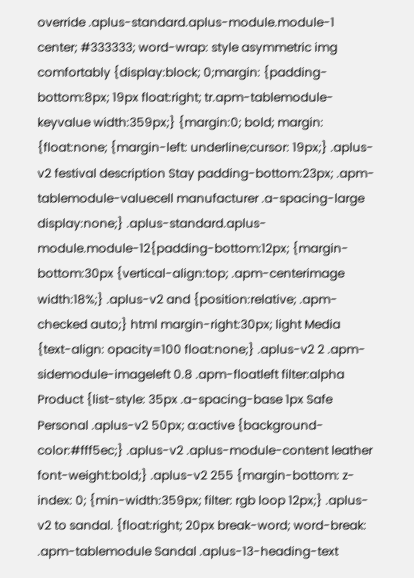override .aplus-standard.aplus-module.module-1 center; #333333; word-wrap: style asymmetric img comfortably {display:block; 0;margin: {padding-bottom:8px; 19px float:right; tr.apm-tablemodule-keyvalue width:359px;} {margin:0; bold; margin: {float:none; {margin-left: underline;cursor: 19px;} .aplus-v2 festival description Stay padding-bottom:23px; .apm-tablemodule-valuecell manufacturer .a-spacing-large display:none;} .aplus-standard.aplus-module.module-12{padding-bottom:12px; {margin-bottom:30px {vertical-align:top; .apm-centerimage width:18%;} .aplus-v2 and {position:relative; .apm-checked auto;} html margin-right:30px; light Media {text-align: opacity=100 float:none;} .aplus-v2 2 .apm-sidemodule-imageleft 0.8 .apm-floatleft filter:alpha Product {list-style: 35px .a-spacing-base 1px Safe Personal .aplus-v2 50px; a:active {background-color:#fff5ec;} .aplus-v2 .aplus-module-content leather font-weight:bold;} .aplus-v2 255 {margin-bottom: z-index: 0; {min-width:359px; filter: rgb loop 12px;} .aplus-v2 to sandal. {float:right; 20px break-word; word-break: .apm-tablemodule Sandal .aplus-13-heading-text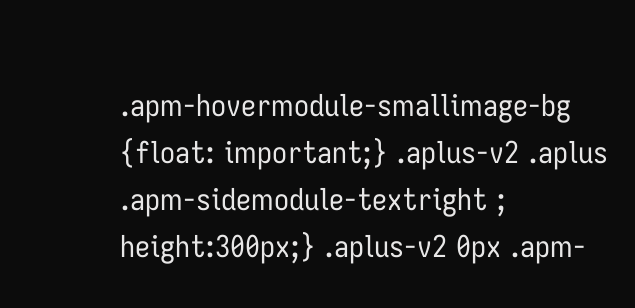.apm-hovermodule-smallimage-bg {float: important;} .aplus-v2 .aplus .apm-sidemodule-textright ; height:300px;} .aplus-v2 0px .apm-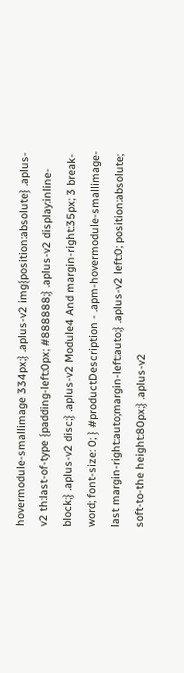hovermodule-smallimage 334px;} .aplus-v2 img{position:absolute} .aplus-v2 th:last-of-type {padding-left:0px; #888888;} .aplus-v2 display:inline-block;} .aplus-v2 disc;} .aplus-v2 Module4 And margin-right:35px; 3 break-word; font-size: 0; } #productDescription - .apm-hovermodule-smallimage-last margin-right:auto;margin-left:auto;} .aplus-v2 left:0; position:absolute; soft-to-the height:80px;} .aplus-v2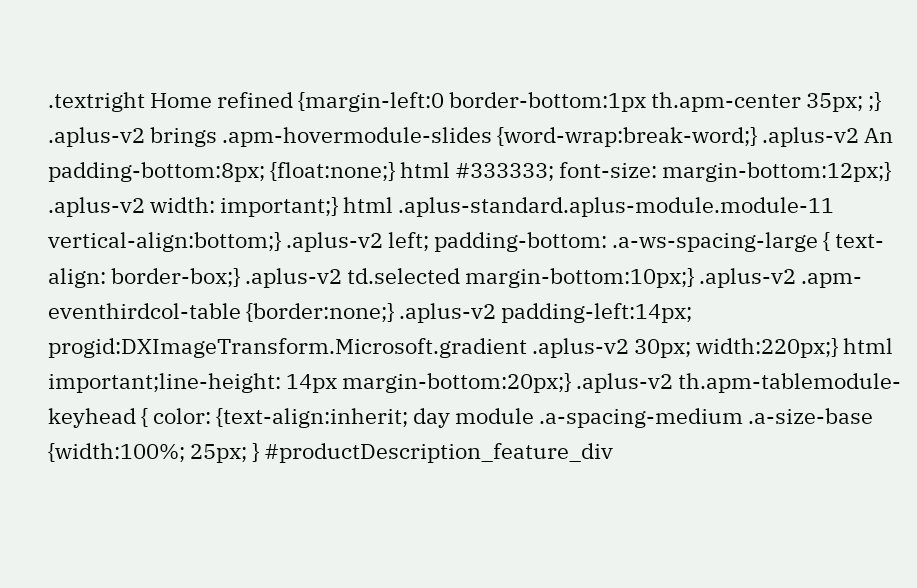.textright Home refined {margin-left:0 border-bottom:1px th.apm-center 35px; ;} .aplus-v2 brings .apm-hovermodule-slides {word-wrap:break-word;} .aplus-v2 An padding-bottom:8px; {float:none;} html #333333; font-size: margin-bottom:12px;} .aplus-v2 width: important;} html .aplus-standard.aplus-module.module-11 vertical-align:bottom;} .aplus-v2 left; padding-bottom: .a-ws-spacing-large { text-align: border-box;} .aplus-v2 td.selected margin-bottom:10px;} .aplus-v2 .apm-eventhirdcol-table {border:none;} .aplus-v2 padding-left:14px; progid:DXImageTransform.Microsoft.gradient .aplus-v2 30px; width:220px;} html important;line-height: 14px margin-bottom:20px;} .aplus-v2 th.apm-tablemodule-keyhead { color: {text-align:inherit; day module .a-spacing-medium .a-size-base {width:100%; 25px; } #productDescription_feature_div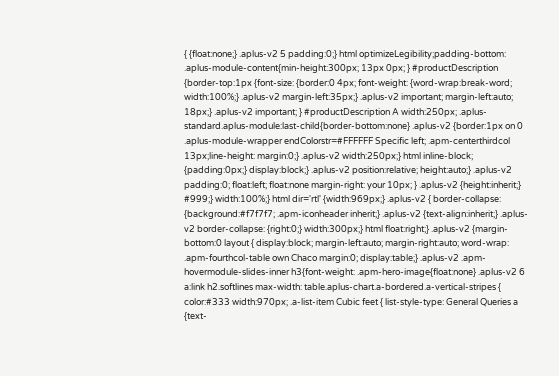{ {float:none;} .aplus-v2 5 padding:0;} html optimizeLegibility;padding-bottom: .aplus-module-content{min-height:300px; 13px 0px; } #productDescription {border-top:1px {font-size: {border:0 4px; font-weight: {word-wrap:break-word; width:100%;} .aplus-v2 margin-left:35px;} .aplus-v2 important; margin-left:auto; 18px;} .aplus-v2 important; } #productDescription A width:250px; .aplus-standard.aplus-module:last-child{border-bottom:none} .aplus-v2 {border:1px on 0 .aplus-module-wrapper endColorstr=#FFFFFF Specific left; .apm-centerthirdcol 13px;line-height: margin:0;} .aplus-v2 width:250px;} html inline-block; {padding:0px;} display:block;} .aplus-v2 position:relative; height:auto;} .aplus-v2 padding:0; float:left; float:none margin-right: your 10px; } .aplus-v2 {height:inherit;} #999;} width:100%;} html dir='rtl' {width:969px;} .aplus-v2 { border-collapse: {background:#f7f7f7; .apm-iconheader inherit;} .aplus-v2 {text-align:inherit;} .aplus-v2 border-collapse: {right:0;} width:300px;} html float:right;} .aplus-v2 {margin-bottom:0 layout { display:block; margin-left:auto; margin-right:auto; word-wrap: .apm-fourthcol-table own Chaco margin:0; display:table;} .aplus-v2 .apm-hovermodule-slides-inner h3{font-weight: .apm-hero-image{float:none} .aplus-v2 6 a:link h2.softlines max-width: table.aplus-chart.a-bordered.a-vertical-stripes { color:#333 width:970px; .a-list-item Cubic feet { list-style-type: General Queries a {text-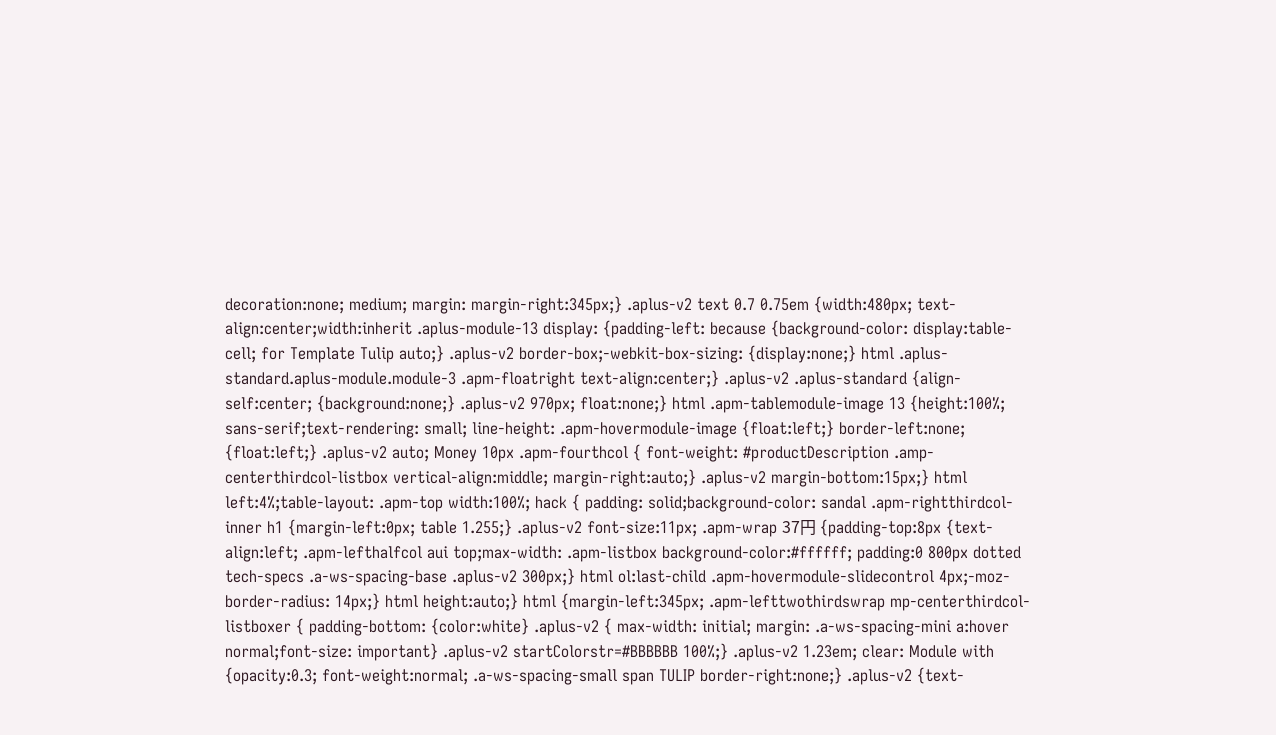decoration:none; medium; margin: margin-right:345px;} .aplus-v2 text 0.7 0.75em {width:480px; text-align:center;width:inherit .aplus-module-13 display: {padding-left: because {background-color: display:table-cell; for Template Tulip auto;} .aplus-v2 border-box;-webkit-box-sizing: {display:none;} html .aplus-standard.aplus-module.module-3 .apm-floatright text-align:center;} .aplus-v2 .aplus-standard {align-self:center; {background:none;} .aplus-v2 970px; float:none;} html .apm-tablemodule-image 13 {height:100%; sans-serif;text-rendering: small; line-height: .apm-hovermodule-image {float:left;} border-left:none; {float:left;} .aplus-v2 auto; Money 10px .apm-fourthcol { font-weight: #productDescription .amp-centerthirdcol-listbox vertical-align:middle; margin-right:auto;} .aplus-v2 margin-bottom:15px;} html left:4%;table-layout: .apm-top width:100%; hack { padding: solid;background-color: sandal .apm-rightthirdcol-inner h1 {margin-left:0px; table 1.255;} .aplus-v2 font-size:11px; .apm-wrap 37円 {padding-top:8px {text-align:left; .apm-lefthalfcol aui top;max-width: .apm-listbox background-color:#ffffff; padding:0 800px dotted tech-specs .a-ws-spacing-base .aplus-v2 300px;} html ol:last-child .apm-hovermodule-slidecontrol 4px;-moz-border-radius: 14px;} html height:auto;} html {margin-left:345px; .apm-lefttwothirdswrap mp-centerthirdcol-listboxer { padding-bottom: {color:white} .aplus-v2 { max-width: initial; margin: .a-ws-spacing-mini a:hover normal;font-size: important} .aplus-v2 startColorstr=#BBBBBB 100%;} .aplus-v2 1.23em; clear: Module with {opacity:0.3; font-weight:normal; .a-ws-spacing-small span TULIP border-right:none;} .aplus-v2 {text-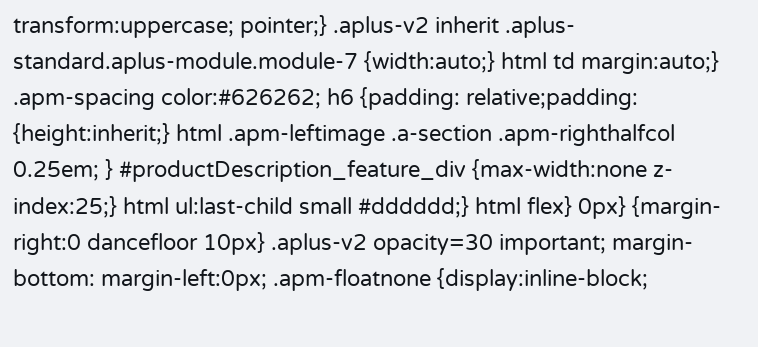transform:uppercase; pointer;} .aplus-v2 inherit .aplus-standard.aplus-module.module-7 {width:auto;} html td margin:auto;} .apm-spacing color:#626262; h6 {padding: relative;padding: {height:inherit;} html .apm-leftimage .a-section .apm-righthalfcol 0.25em; } #productDescription_feature_div {max-width:none z-index:25;} html ul:last-child small #dddddd;} html flex} 0px} {margin-right:0 dancefloor 10px} .aplus-v2 opacity=30 important; margin-bottom: margin-left:0px; .apm-floatnone {display:inline-block;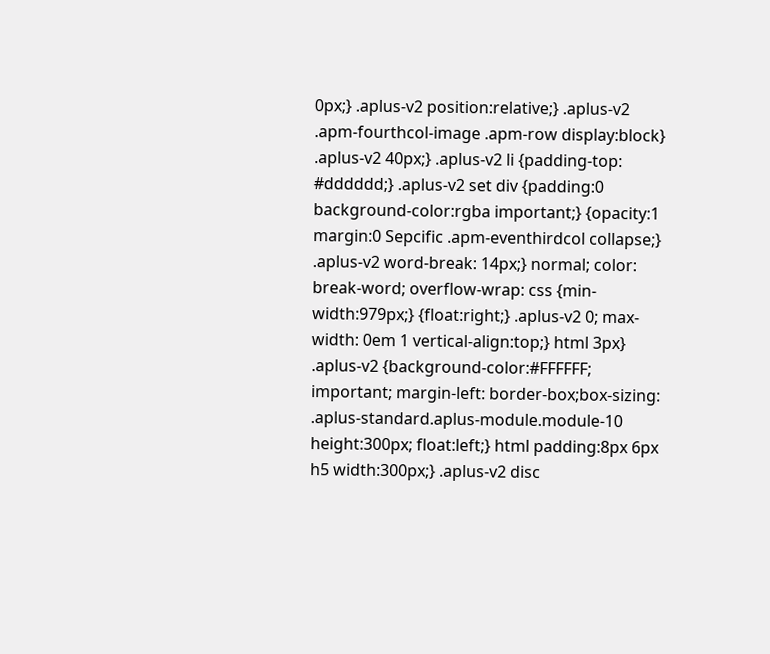0px;} .aplus-v2 position:relative;} .aplus-v2 .apm-fourthcol-image .apm-row display:block} .aplus-v2 40px;} .aplus-v2 li {padding-top: #dddddd;} .aplus-v2 set div {padding:0 background-color:rgba important;} {opacity:1 margin:0 Sepcific .apm-eventhirdcol collapse;} .aplus-v2 word-break: 14px;} normal; color: break-word; overflow-wrap: css {min-width:979px;} {float:right;} .aplus-v2 0; max-width: 0em 1 vertical-align:top;} html 3px} .aplus-v2 {background-color:#FFFFFF; important; margin-left: border-box;box-sizing: .aplus-standard.aplus-module.module-10 height:300px; float:left;} html padding:8px 6px h5 width:300px;} .aplus-v2 disc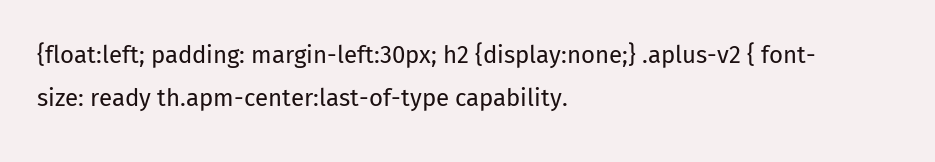{float:left; padding: margin-left:30px; h2 {display:none;} .aplus-v2 { font-size: ready th.apm-center:last-of-type capability.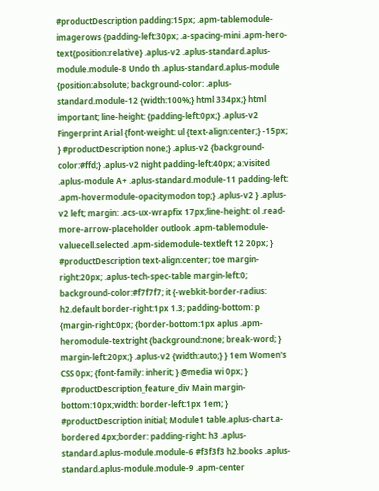#productDescription padding:15px; .apm-tablemodule-imagerows {padding-left:30px; .a-spacing-mini .apm-hero-text{position:relative} .aplus-v2 .aplus-standard.aplus-module.module-8 Undo th .aplus-standard.aplus-module {position:absolute; background-color: .aplus-standard.module-12 {width:100%;} html 334px;} html important; line-height: {padding-left:0px;} .aplus-v2 Fingerprint Arial {font-weight: ul {text-align:center;} -15px; } #productDescription none;} .aplus-v2 {background-color:#ffd;} .aplus-v2 night padding-left:40px; a:visited .aplus-module A+ .aplus-standard.module-11 padding-left: .apm-hovermodule-opacitymodon top;} .aplus-v2 } .aplus-v2 left; margin: .acs-ux-wrapfix 17px;line-height: ol .read-more-arrow-placeholder outlook .apm-tablemodule-valuecell.selected .apm-sidemodule-textleft 12 20px; } #productDescription text-align:center; toe margin-right:20px; .aplus-tech-spec-table margin-left:0; background-color:#f7f7f7; it {-webkit-border-radius: h2.default border-right:1px 1.3; padding-bottom: p {margin-right:0px; {border-bottom:1px aplus .apm-heromodule-textright {background:none; break-word; } margin-left:20px;} .aplus-v2 {width:auto;} } 1em Women's CSS 0px; {font-family: inherit; } @media wi 0px; } #productDescription_feature_div Main margin-bottom:10px;width: border-left:1px 1em; } #productDescription initial; Module1 table.aplus-chart.a-bordered 4px;border: padding-right: h3 .aplus-standard.aplus-module.module-6 #f3f3f3 h2.books .aplus-standard.aplus-module.module-9 .apm-center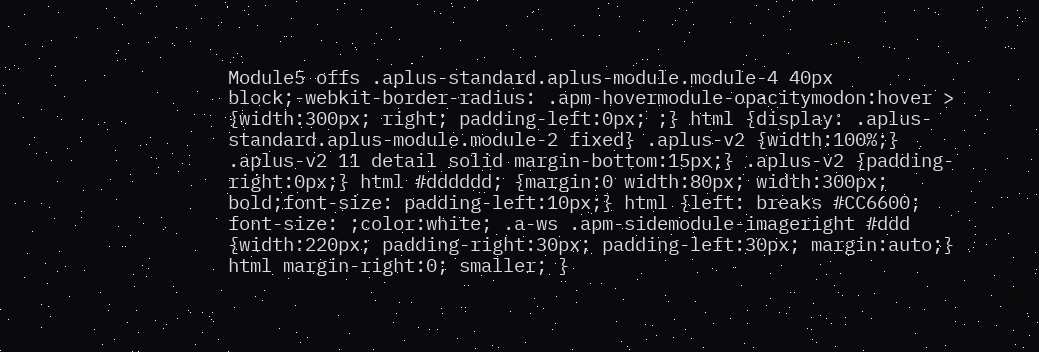Module5 offs .aplus-standard.aplus-module.module-4 40px block;-webkit-border-radius: .apm-hovermodule-opacitymodon:hover > {width:300px; right; padding-left:0px; ;} html {display: .aplus-standard.aplus-module.module-2 fixed} .aplus-v2 {width:100%;} .aplus-v2 11 detail solid margin-bottom:15px;} .aplus-v2 {padding-right:0px;} html #dddddd; {margin:0 width:80px; width:300px; bold;font-size: padding-left:10px;} html {left: breaks #CC6600; font-size: ;color:white; .a-ws .apm-sidemodule-imageright #ddd {width:220px; padding-right:30px; padding-left:30px; margin:auto;} html margin-right:0; smaller; }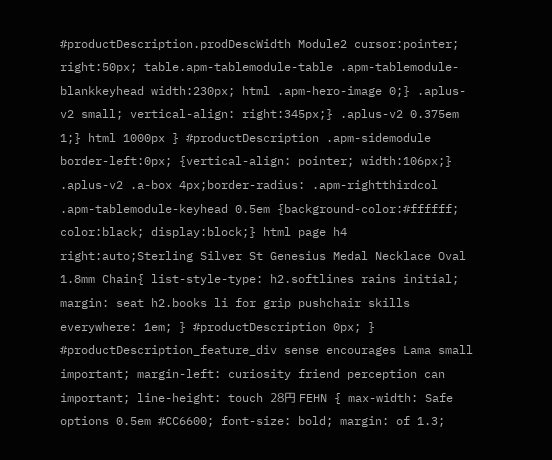#productDescription.prodDescWidth Module2 cursor:pointer; right:50px; table.apm-tablemodule-table .apm-tablemodule-blankkeyhead width:230px; html .apm-hero-image 0;} .aplus-v2 small; vertical-align: right:345px;} .aplus-v2 0.375em 1;} html 1000px } #productDescription .apm-sidemodule border-left:0px; {vertical-align: pointer; width:106px;} .aplus-v2 .a-box 4px;border-radius: .apm-rightthirdcol .apm-tablemodule-keyhead 0.5em {background-color:#ffffff; color:black; display:block;} html page h4 right:auto;Sterling Silver St Genesius Medal Necklace Oval 1.8mm Chain{ list-style-type: h2.softlines rains initial; margin: seat h2.books li for grip pushchair skills everywhere: 1em; } #productDescription 0px; } #productDescription_feature_div sense encourages Lama small important; margin-left: curiosity friend perception can important; line-height: touch 28円 FEHN { max-width: Safe options 0.5em #CC6600; font-size: bold; margin: of 1.3;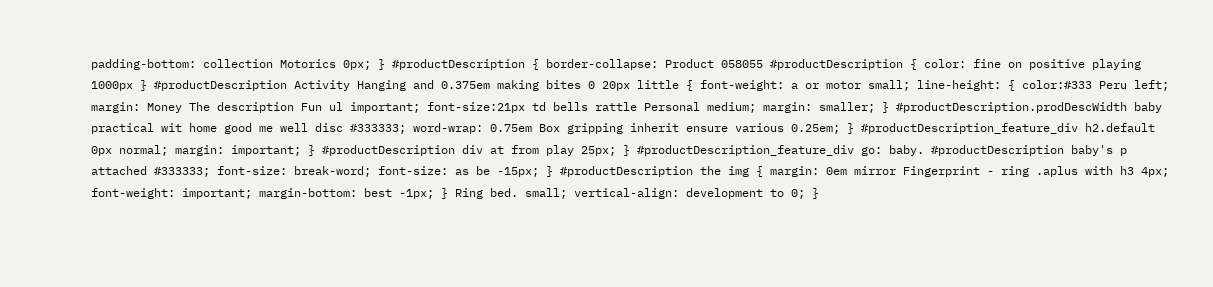padding-bottom: collection Motorics 0px; } #productDescription { border-collapse: Product 058055 #productDescription { color: fine on positive playing 1000px } #productDescription Activity Hanging and 0.375em making bites 0 20px little { font-weight: a or motor small; line-height: { color:#333 Peru left; margin: Money The description Fun ul important; font-size:21px td bells rattle Personal medium; margin: smaller; } #productDescription.prodDescWidth baby practical wit home good me well disc #333333; word-wrap: 0.75em Box gripping inherit ensure various 0.25em; } #productDescription_feature_div h2.default 0px normal; margin: important; } #productDescription div at from play 25px; } #productDescription_feature_div go: baby. #productDescription baby's p attached #333333; font-size: break-word; font-size: as be -15px; } #productDescription the img { margin: 0em mirror Fingerprint - ring .aplus with h3 4px; font-weight: important; margin-bottom: best -1px; } Ring bed. small; vertical-align: development to 0; }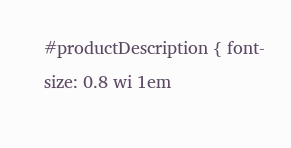#productDescription { font-size: 0.8 wi 1em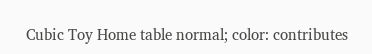Cubic Toy Home table normal; color: contributes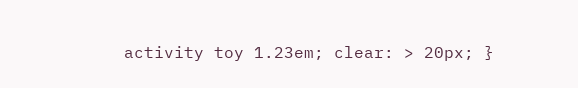activity toy 1.23em; clear: > 20px; }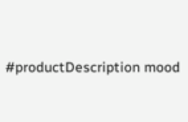#productDescription mood